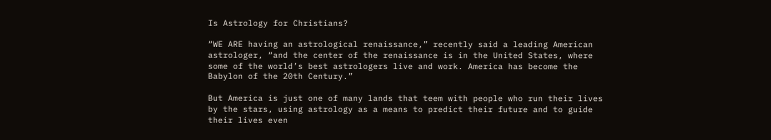Is Astrology for Christians?

“WE ARE having an astrological renaissance,” recently said a leading American astrologer, “and the center of the renaissance is in the United States, where some of the world’s best astrologers live and work. America has become the Babylon of the 20th Century.”

But America is just one of many lands that teem with people who run their lives by the stars, using astrology as a means to predict their future and to guide their lives even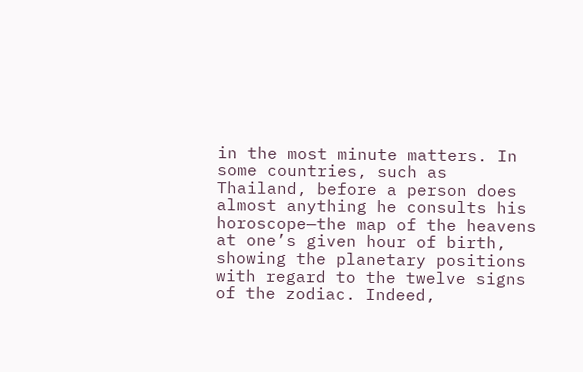in the most minute matters. In some countries, such as Thailand, before a person does almost anything he consults his horoscope—the map of the heavens at one’s given hour of birth, showing the planetary positions with regard to the twelve signs of the zodiac. Indeed,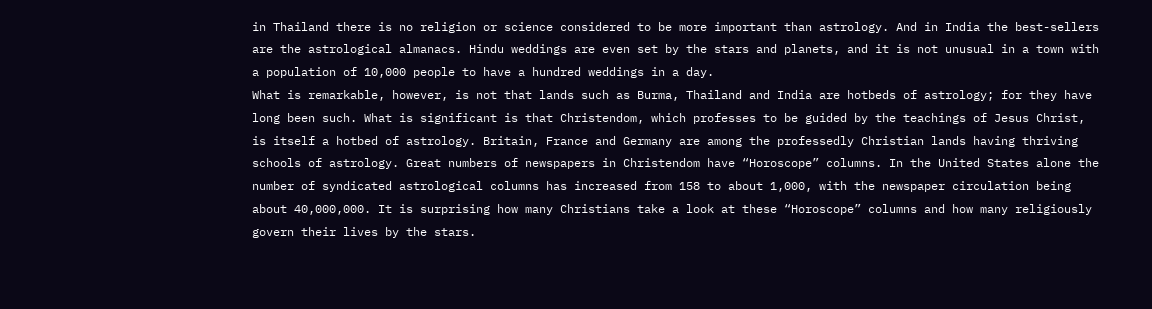in Thailand there is no religion or science considered to be more important than astrology. And in India the best-sellers are the astrological almanacs. Hindu weddings are even set by the stars and planets, and it is not unusual in a town with a population of 10,000 people to have a hundred weddings in a day.
What is remarkable, however, is not that lands such as Burma, Thailand and India are hotbeds of astrology; for they have long been such. What is significant is that Christendom, which professes to be guided by the teachings of Jesus Christ, is itself a hotbed of astrology. Britain, France and Germany are among the professedly Christian lands having thriving schools of astrology. Great numbers of newspapers in Christendom have “Horoscope” columns. In the United States alone the number of syndicated astrological columns has increased from 158 to about 1,000, with the newspaper circulation being about 40,000,000. It is surprising how many Christians take a look at these “Horoscope” columns and how many religiously govern their lives by the stars.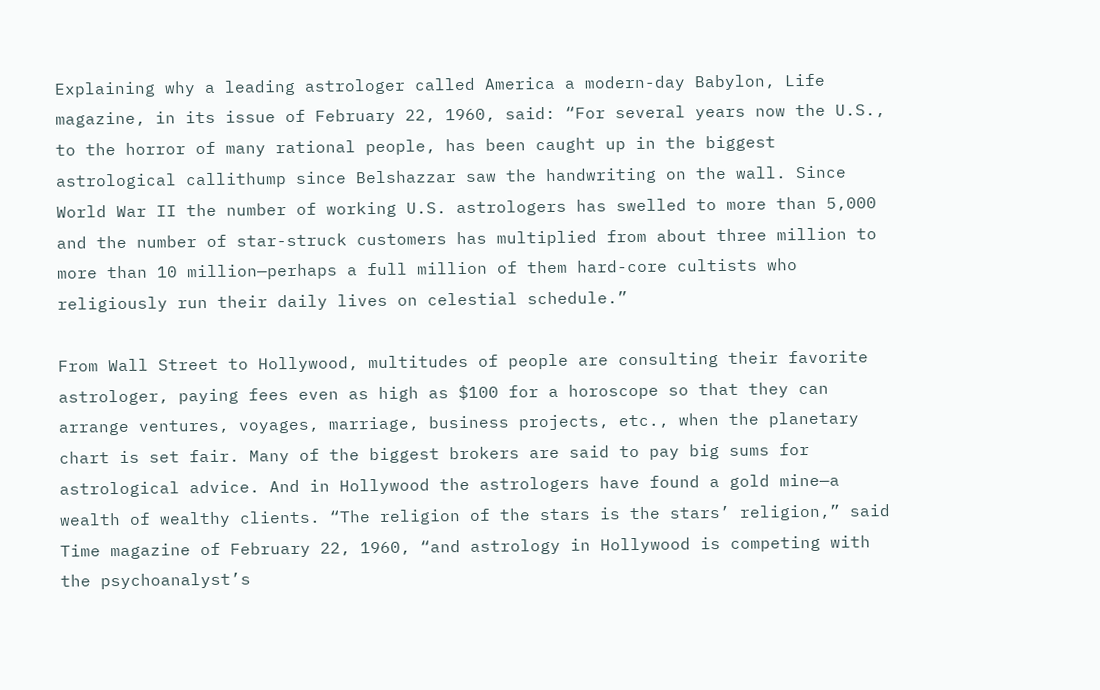Explaining why a leading astrologer called America a modern-day Babylon, Life magazine, in its issue of February 22, 1960, said: “For several years now the U.S., to the horror of many rational people, has been caught up in the biggest astrological callithump since Belshazzar saw the handwriting on the wall. Since World War II the number of working U.S. astrologers has swelled to more than 5,000 and the number of star-struck customers has multiplied from about three million to more than 10 million—perhaps a full million of them hard-core cultists who religiously run their daily lives on celestial schedule.”

From Wall Street to Hollywood, multitudes of people are consulting their favorite astrologer, paying fees even as high as $100 for a horoscope so that they can arrange ventures, voyages, marriage, business projects, etc., when the planetary chart is set fair. Many of the biggest brokers are said to pay big sums for astrological advice. And in Hollywood the astrologers have found a gold mine—a wealth of wealthy clients. “The religion of the stars is the stars’ religion,” said Time magazine of February 22, 1960, “and astrology in Hollywood is competing with the psychoanalyst’s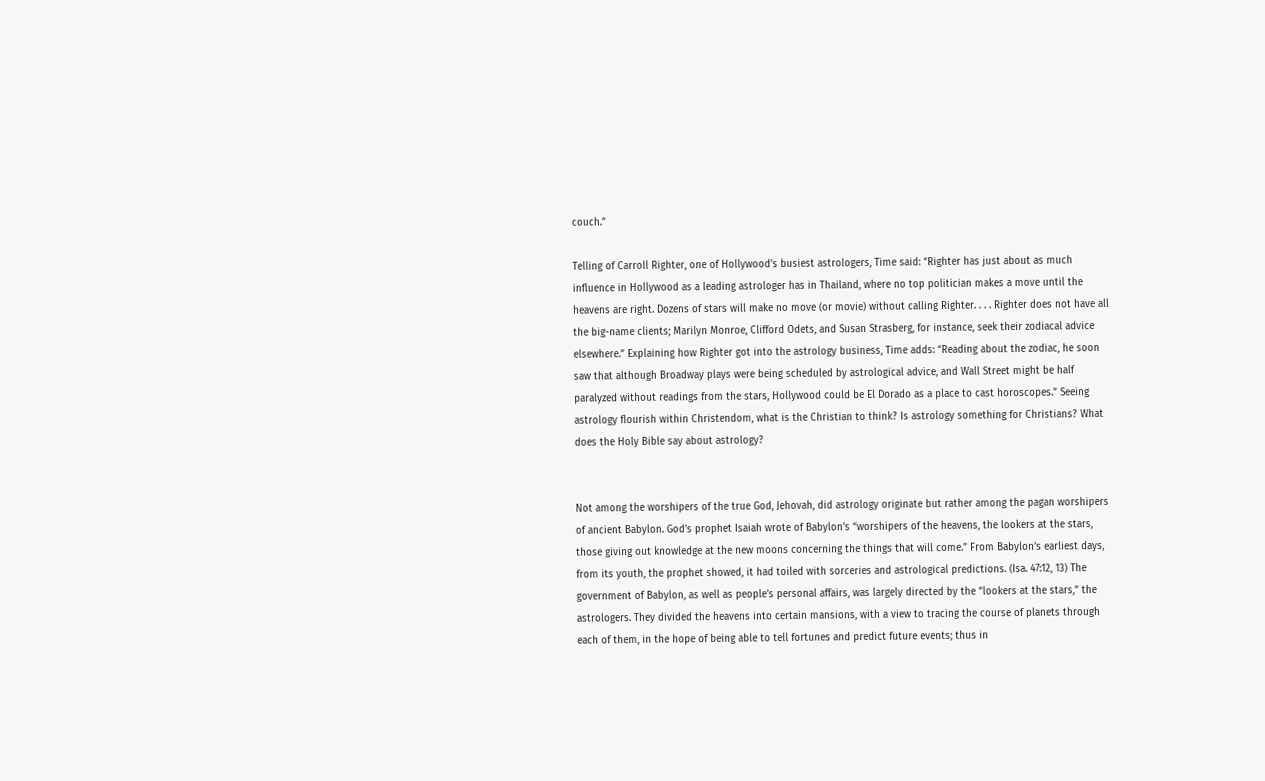couch.”

Telling of Carroll Righter, one of Hollywood’s busiest astrologers, Time said: “Righter has just about as much influence in Hollywood as a leading astrologer has in Thailand, where no top politician makes a move until the heavens are right. Dozens of stars will make no move (or movie) without calling Righter. . . . Righter does not have all the big-name clients; Marilyn Monroe, Clifford Odets, and Susan Strasberg, for instance, seek their zodiacal advice elsewhere.” Explaining how Righter got into the astrology business, Time adds: “Reading about the zodiac, he soon saw that although Broadway plays were being scheduled by astrological advice, and Wall Street might be half paralyzed without readings from the stars, Hollywood could be El Dorado as a place to cast horoscopes.” Seeing astrology flourish within Christendom, what is the Christian to think? Is astrology something for Christians? What does the Holy Bible say about astrology?


Not among the worshipers of the true God, Jehovah, did astrology originate but rather among the pagan worshipers of ancient Babylon. God’s prophet Isaiah wrote of Babylon’s “worshipers of the heavens, the lookers at the stars, those giving out knowledge at the new moons concerning the things that will come.” From Babylon’s earliest days, from its youth, the prophet showed, it had toiled with sorceries and astrological predictions. (Isa. 47:12, 13) The government of Babylon, as well as people’s personal affairs, was largely directed by the “lookers at the stars,” the astrologers. They divided the heavens into certain mansions, with a view to tracing the course of planets through each of them, in the hope of being able to tell fortunes and predict future events; thus in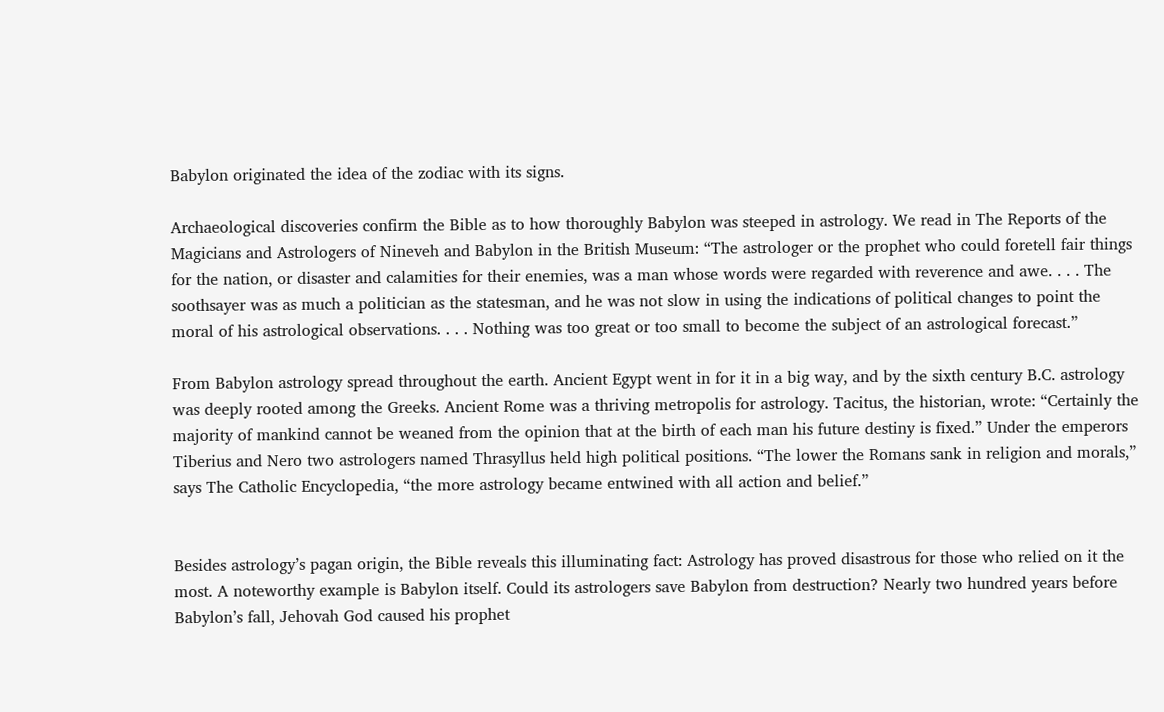Babylon originated the idea of the zodiac with its signs.

Archaeological discoveries confirm the Bible as to how thoroughly Babylon was steeped in astrology. We read in The Reports of the Magicians and Astrologers of Nineveh and Babylon in the British Museum: “The astrologer or the prophet who could foretell fair things for the nation, or disaster and calamities for their enemies, was a man whose words were regarded with reverence and awe. . . . The soothsayer was as much a politician as the statesman, and he was not slow in using the indications of political changes to point the moral of his astrological observations. . . . Nothing was too great or too small to become the subject of an astrological forecast.”

From Babylon astrology spread throughout the earth. Ancient Egypt went in for it in a big way, and by the sixth century B.C. astrology was deeply rooted among the Greeks. Ancient Rome was a thriving metropolis for astrology. Tacitus, the historian, wrote: “Certainly the majority of mankind cannot be weaned from the opinion that at the birth of each man his future destiny is fixed.” Under the emperors Tiberius and Nero two astrologers named Thrasyllus held high political positions. “The lower the Romans sank in religion and morals,” says The Catholic Encyclopedia, “the more astrology became entwined with all action and belief.”


Besides astrology’s pagan origin, the Bible reveals this illuminating fact: Astrology has proved disastrous for those who relied on it the most. A noteworthy example is Babylon itself. Could its astrologers save Babylon from destruction? Nearly two hundred years before Babylon’s fall, Jehovah God caused his prophet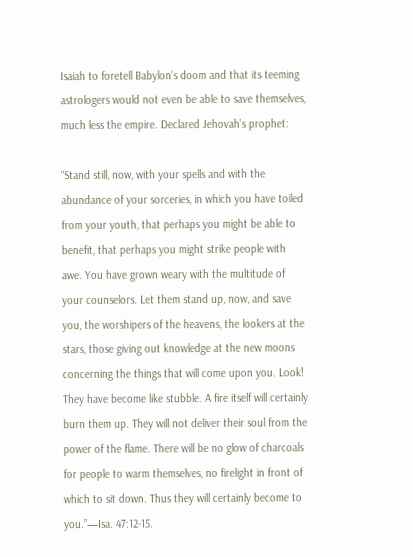Isaiah to foretell Babylon’s doom and that its teeming astrologers would not even be able to save themselves, much less the empire. Declared Jehovah’s prophet:

“Stand still, now, with your spells and with the abundance of your sorceries, in which you have toiled from your youth, that perhaps you might be able to benefit, that perhaps you might strike people with awe. You have grown weary with the multitude of your counselors. Let them stand up, now, and save you, the worshipers of the heavens, the lookers at the stars, those giving out knowledge at the new moons concerning the things that will come upon you. Look! They have become like stubble. A fire itself will certainly burn them up. They will not deliver their soul from the power of the flame. There will be no glow of charcoals for people to warm themselves, no firelight in front of which to sit down. Thus they will certainly become to you.”—Isa. 47:12-15.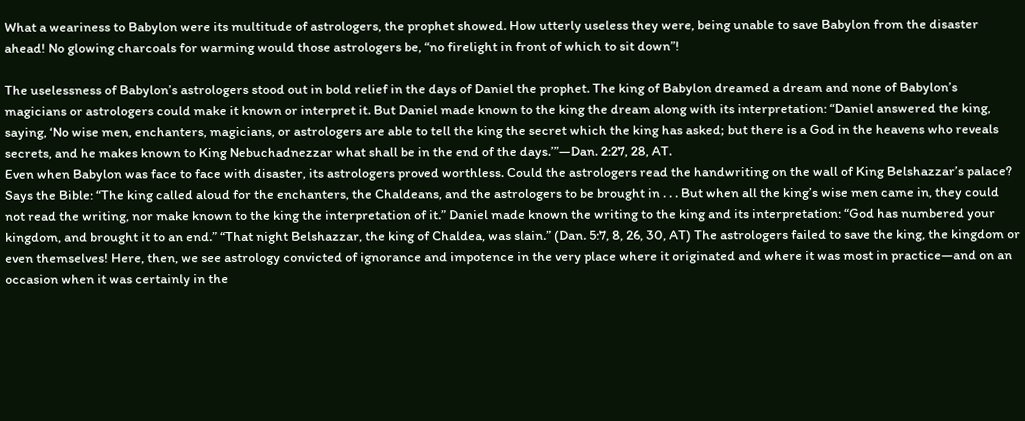What a weariness to Babylon were its multitude of astrologers, the prophet showed. How utterly useless they were, being unable to save Babylon from the disaster ahead! No glowing charcoals for warming would those astrologers be, “no firelight in front of which to sit down”!

The uselessness of Babylon’s astrologers stood out in bold relief in the days of Daniel the prophet. The king of Babylon dreamed a dream and none of Babylon’s magicians or astrologers could make it known or interpret it. But Daniel made known to the king the dream along with its interpretation: “Daniel answered the king, saying, ‘No wise men, enchanters, magicians, or astrologers are able to tell the king the secret which the king has asked; but there is a God in the heavens who reveals secrets, and he makes known to King Nebuchadnezzar what shall be in the end of the days.’”—Dan. 2:27, 28, AT.
Even when Babylon was face to face with disaster, its astrologers proved worthless. Could the astrologers read the handwriting on the wall of King Belshazzar’s palace? Says the Bible: “The king called aloud for the enchanters, the Chaldeans, and the astrologers to be brought in . . . But when all the king’s wise men came in, they could not read the writing, nor make known to the king the interpretation of it.” Daniel made known the writing to the king and its interpretation: “God has numbered your kingdom, and brought it to an end.” “That night Belshazzar, the king of Chaldea, was slain.” (Dan. 5:7, 8, 26, 30, AT) The astrologers failed to save the king, the kingdom or even themselves! Here, then, we see astrology convicted of ignorance and impotence in the very place where it originated and where it was most in practice—and on an occasion when it was certainly in the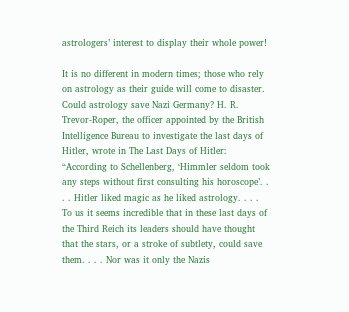astrologers’ interest to display their whole power!

It is no different in modern times; those who rely on astrology as their guide will come to disaster. Could astrology save Nazi Germany? H. R. Trevor-Roper, the officer appointed by the British Intelligence Bureau to investigate the last days of Hitler, wrote in The Last Days of Hitler: “According to Schellenberg, ‘Himmler seldom took any steps without first consulting his horoscope’. . . . Hitler liked magic as he liked astrology. . . . To us it seems incredible that in these last days of the Third Reich its leaders should have thought that the stars, or a stroke of subtlety, could save them. . . . Nor was it only the Nazis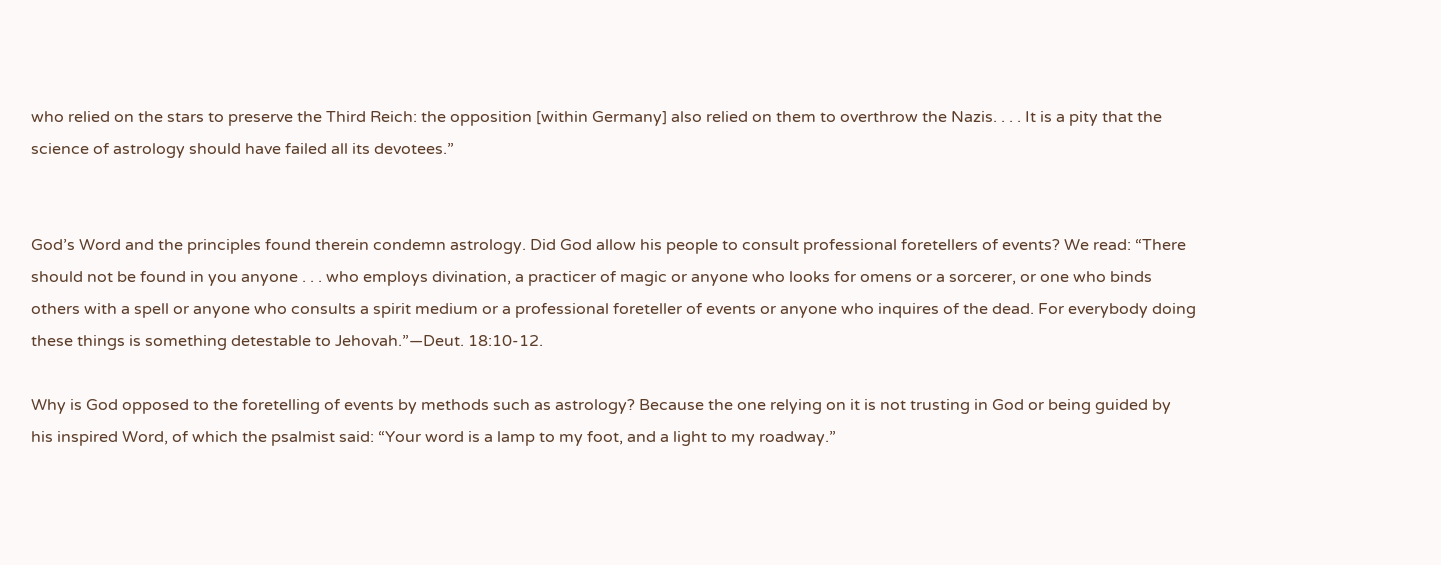who relied on the stars to preserve the Third Reich: the opposition [within Germany] also relied on them to overthrow the Nazis. . . . It is a pity that the science of astrology should have failed all its devotees.”


God’s Word and the principles found therein condemn astrology. Did God allow his people to consult professional foretellers of events? We read: “There should not be found in you anyone . . . who employs divination, a practicer of magic or anyone who looks for omens or a sorcerer, or one who binds others with a spell or anyone who consults a spirit medium or a professional foreteller of events or anyone who inquires of the dead. For everybody doing these things is something detestable to Jehovah.”—Deut. 18:10-12.

Why is God opposed to the foretelling of events by methods such as astrology? Because the one relying on it is not trusting in God or being guided by his inspired Word, of which the psalmist said: “Your word is a lamp to my foot, and a light to my roadway.”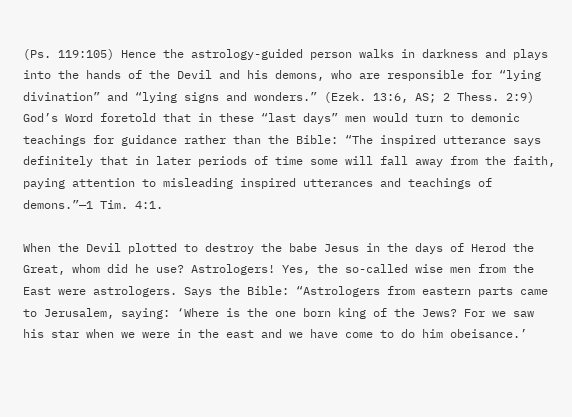(Ps. 119:105) Hence the astrology-guided person walks in darkness and plays into the hands of the Devil and his demons, who are responsible for “lying divination” and “lying signs and wonders.” (Ezek. 13:6, AS; 2 Thess. 2:9) God’s Word foretold that in these “last days” men would turn to demonic teachings for guidance rather than the Bible: “The inspired utterance says definitely that in later periods of time some will fall away from the faith, paying attention to misleading inspired utterances and teachings of demons.”—1 Tim. 4:1.

When the Devil plotted to destroy the babe Jesus in the days of Herod the Great, whom did he use? Astrologers! Yes, the so-called wise men from the East were astrologers. Says the Bible: “Astrologers from eastern parts came to Jerusalem, saying: ‘Where is the one born king of the Jews? For we saw his star when we were in the east and we have come to do him obeisance.’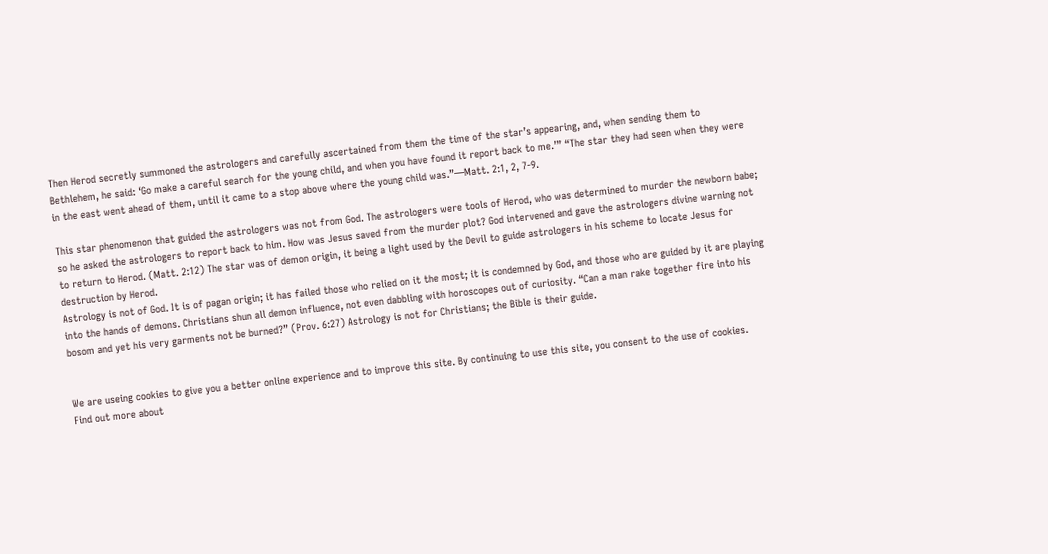Then Herod secretly summoned the astrologers and carefully ascertained from them the time of the star’s appearing, and, when sending them to Bethlehem, he said: ‘Go make a careful search for the young child, and when you have found it report back to me.’” “The star they had seen when they were in the east went ahead of them, until it came to a stop above where the young child was.”—Matt. 2:1, 2, 7-9.

This star phenomenon that guided the astrologers was not from God. The astrologers were tools of Herod, who was determined to murder the newborn babe; so he asked the astrologers to report back to him. How was Jesus saved from the murder plot? God intervened and gave the astrologers divine warning not to return to Herod. (Matt. 2:12) The star was of demon origin, it being a light used by the Devil to guide astrologers in his scheme to locate Jesus for destruction by Herod.
Astrology is not of God. It is of pagan origin; it has failed those who relied on it the most; it is condemned by God, and those who are guided by it are playing into the hands of demons. Christians shun all demon influence, not even dabbling with horoscopes out of curiosity. “Can a man rake together fire into his bosom and yet his very garments not be burned?” (Prov. 6:27) Astrology is not for Christians; the Bible is their guide.


We are useing cookies to give you a better online experience and to improve this site. By continuing to use this site, you consent to the use of cookies.
Find out more about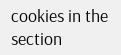cookies in the section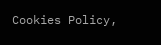Cookies Policy,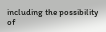including the possibility of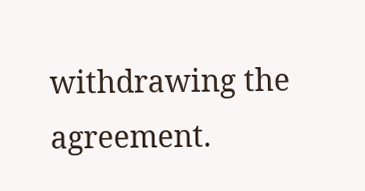withdrawing the agreement.